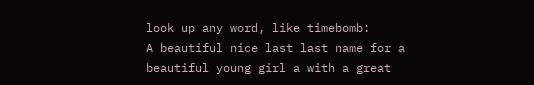look up any word, like timebomb:
A beautiful nice last last name for a beautiful young girl a with a great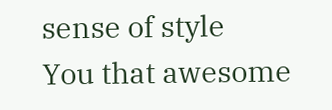sense of style
You that awesome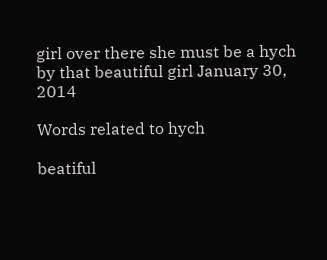girl over there she must be a hych
by that beautiful girl January 30, 2014

Words related to hych

beatiful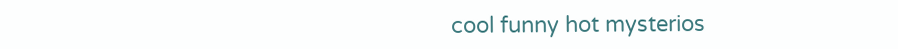cool funny hot mysterios